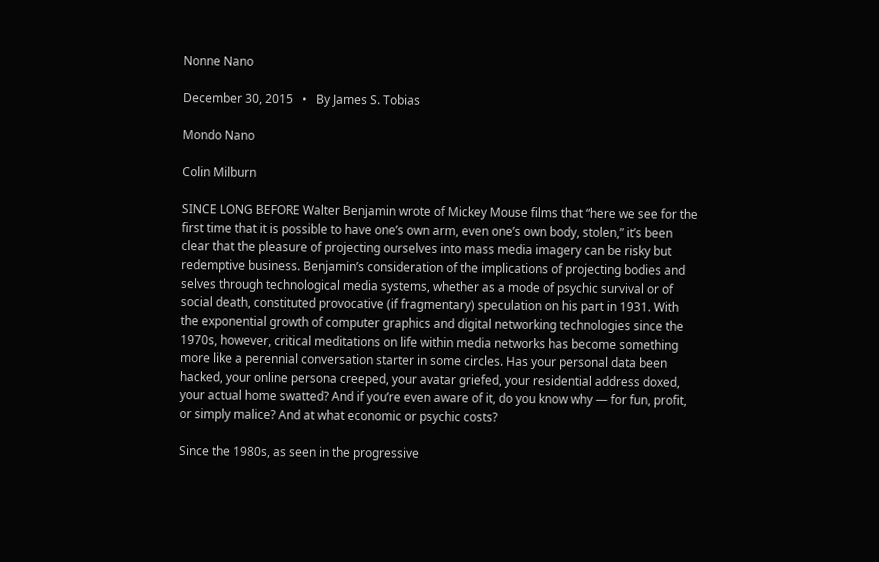Nonne Nano

December 30, 2015   •   By James S. Tobias

Mondo Nano

Colin Milburn

SINCE LONG BEFORE Walter Benjamin wrote of Mickey Mouse films that “here we see for the first time that it is possible to have one’s own arm, even one’s own body, stolen,” it’s been clear that the pleasure of projecting ourselves into mass media imagery can be risky but redemptive business. Benjamin’s consideration of the implications of projecting bodies and selves through technological media systems, whether as a mode of psychic survival or of social death, constituted provocative (if fragmentary) speculation on his part in 1931. With the exponential growth of computer graphics and digital networking technologies since the 1970s, however, critical meditations on life within media networks has become something more like a perennial conversation starter in some circles. Has your personal data been hacked, your online persona creeped, your avatar griefed, your residential address doxed, your actual home swatted? And if you’re even aware of it, do you know why — for fun, profit, or simply malice? And at what economic or psychic costs?

Since the 1980s, as seen in the progressive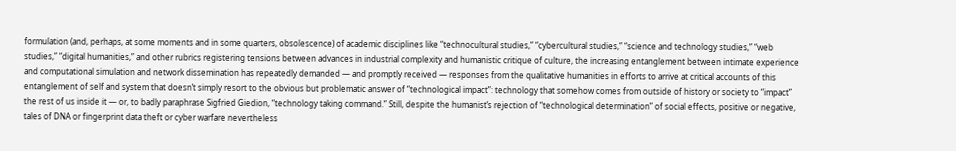formulation (and, perhaps, at some moments and in some quarters, obsolescence) of academic disciplines like “technocultural studies,” “cybercultural studies,” “science and technology studies,” “web studies,” “digital humanities,” and other rubrics registering tensions between advances in industrial complexity and humanistic critique of culture, the increasing entanglement between intimate experience and computational simulation and network dissemination has repeatedly demanded — and promptly received — responses from the qualitative humanities in efforts to arrive at critical accounts of this entanglement of self and system that doesn’t simply resort to the obvious but problematic answer of “technological impact”: technology that somehow comes from outside of history or society to “impact” the rest of us inside it — or, to badly paraphrase Sigfried Giedion, “technology taking command.” Still, despite the humanist’s rejection of “technological determination” of social effects, positive or negative, tales of DNA or fingerprint data theft or cyber warfare nevertheless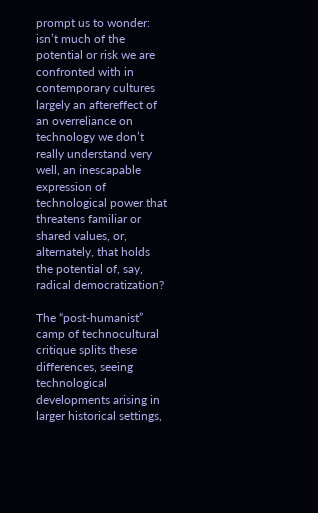prompt us to wonder: isn’t much of the potential or risk we are confronted with in contemporary cultures largely an aftereffect of an overreliance on technology we don’t really understand very well, an inescapable expression of technological power that threatens familiar or shared values, or, alternately, that holds the potential of, say, radical democratization?

The “post-humanist” camp of technocultural critique splits these differences, seeing technological developments arising in larger historical settings,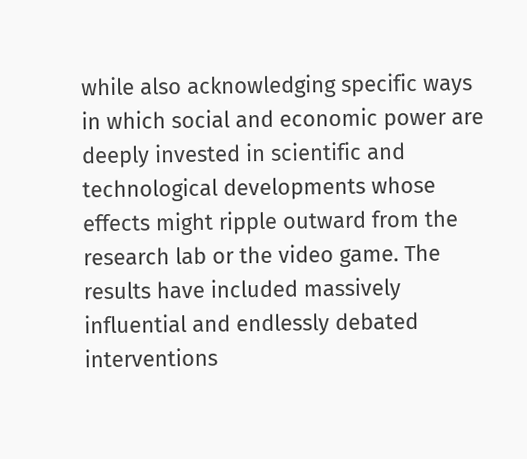while also acknowledging specific ways in which social and economic power are deeply invested in scientific and technological developments whose effects might ripple outward from the research lab or the video game. The results have included massively influential and endlessly debated interventions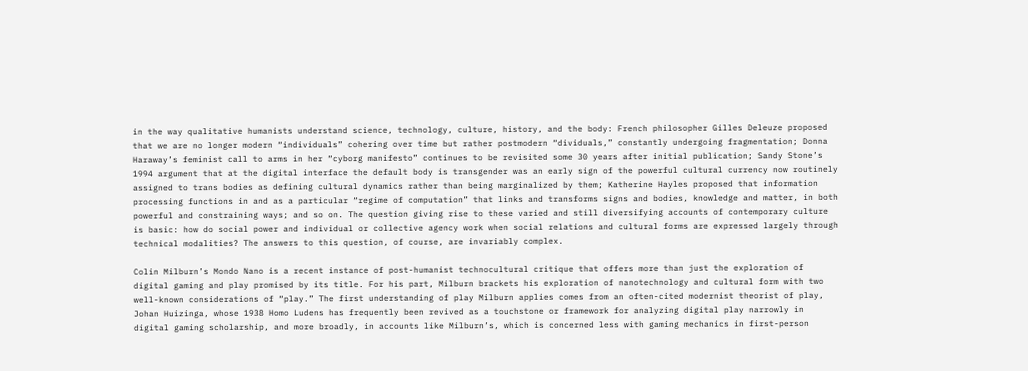in the way qualitative humanists understand science, technology, culture, history, and the body: French philosopher Gilles Deleuze proposed that we are no longer modern “individuals” cohering over time but rather postmodern “dividuals,” constantly undergoing fragmentation; Donna Haraway’s feminist call to arms in her “cyborg manifesto” continues to be revisited some 30 years after initial publication; Sandy Stone’s 1994 argument that at the digital interface the default body is transgender was an early sign of the powerful cultural currency now routinely assigned to trans bodies as defining cultural dynamics rather than being marginalized by them; Katherine Hayles proposed that information processing functions in and as a particular “regime of computation” that links and transforms signs and bodies, knowledge and matter, in both powerful and constraining ways; and so on. The question giving rise to these varied and still diversifying accounts of contemporary culture is basic: how do social power and individual or collective agency work when social relations and cultural forms are expressed largely through technical modalities? The answers to this question, of course, are invariably complex.

Colin Milburn’s Mondo Nano is a recent instance of post-humanist technocultural critique that offers more than just the exploration of digital gaming and play promised by its title. For his part, Milburn brackets his exploration of nanotechnology and cultural form with two well-known considerations of “play.” The first understanding of play Milburn applies comes from an often-cited modernist theorist of play, Johan Huizinga, whose 1938 Homo Ludens has frequently been revived as a touchstone or framework for analyzing digital play narrowly in digital gaming scholarship, and more broadly, in accounts like Milburn’s, which is concerned less with gaming mechanics in first-person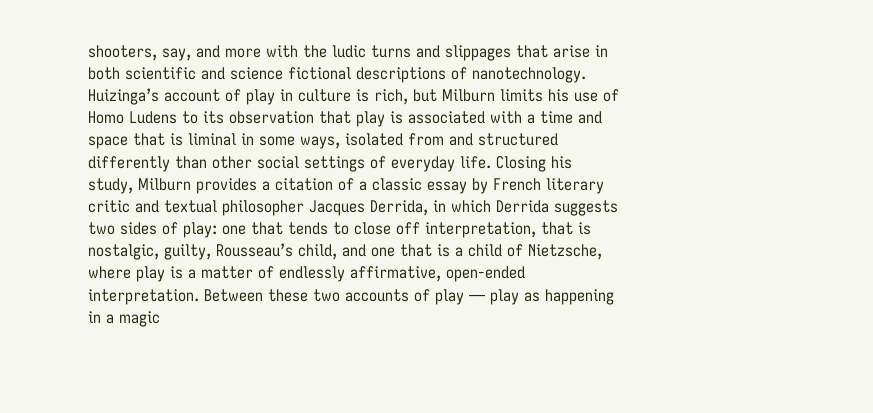shooters, say, and more with the ludic turns and slippages that arise in both scientific and science fictional descriptions of nanotechnology. Huizinga’s account of play in culture is rich, but Milburn limits his use of Homo Ludens to its observation that play is associated with a time and space that is liminal in some ways, isolated from and structured differently than other social settings of everyday life. Closing his study, Milburn provides a citation of a classic essay by French literary critic and textual philosopher Jacques Derrida, in which Derrida suggests two sides of play: one that tends to close off interpretation, that is nostalgic, guilty, Rousseau’s child, and one that is a child of Nietzsche, where play is a matter of endlessly affirmative, open-ended interpretation. Between these two accounts of play — play as happening in a magic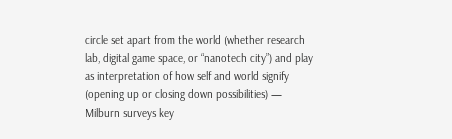circle set apart from the world (whether research lab, digital game space, or “nanotech city”) and play as interpretation of how self and world signify (opening up or closing down possibilities) — Milburn surveys key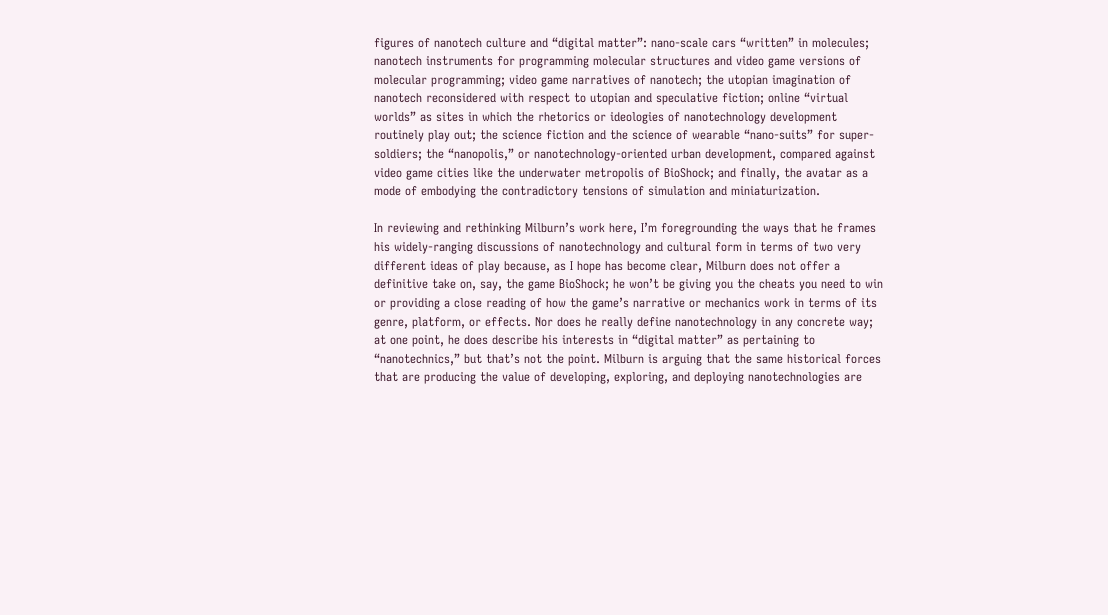figures of nanotech culture and “digital matter”: nano-scale cars “written” in molecules; nanotech instruments for programming molecular structures and video game versions of molecular programming; video game narratives of nanotech; the utopian imagination of nanotech reconsidered with respect to utopian and speculative fiction; online “virtual worlds” as sites in which the rhetorics or ideologies of nanotechnology development routinely play out; the science fiction and the science of wearable “nano-suits” for super-soldiers; the “nanopolis,” or nanotechnology-oriented urban development, compared against video game cities like the underwater metropolis of BioShock; and finally, the avatar as a mode of embodying the contradictory tensions of simulation and miniaturization.

In reviewing and rethinking Milburn’s work here, I’m foregrounding the ways that he frames his widely-ranging discussions of nanotechnology and cultural form in terms of two very different ideas of play because, as I hope has become clear, Milburn does not offer a definitive take on, say, the game BioShock; he won’t be giving you the cheats you need to win or providing a close reading of how the game’s narrative or mechanics work in terms of its genre, platform, or effects. Nor does he really define nanotechnology in any concrete way; at one point, he does describe his interests in “digital matter” as pertaining to “nanotechnics,” but that’s not the point. Milburn is arguing that the same historical forces that are producing the value of developing, exploring, and deploying nanotechnologies are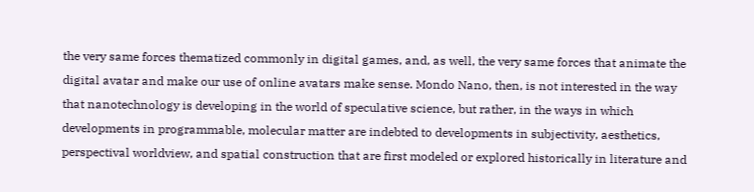the very same forces thematized commonly in digital games, and, as well, the very same forces that animate the digital avatar and make our use of online avatars make sense. Mondo Nano, then, is not interested in the way that nanotechnology is developing in the world of speculative science, but rather, in the ways in which developments in programmable, molecular matter are indebted to developments in subjectivity, aesthetics, perspectival worldview, and spatial construction that are first modeled or explored historically in literature and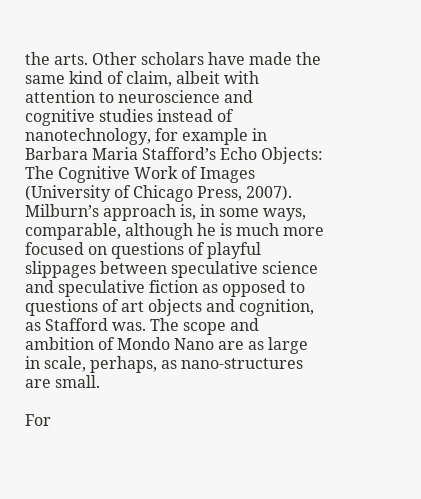the arts. Other scholars have made the same kind of claim, albeit with attention to neuroscience and cognitive studies instead of nanotechnology, for example in Barbara Maria Stafford’s Echo Objects: The Cognitive Work of Images (University of Chicago Press, 2007). Milburn’s approach is, in some ways, comparable, although he is much more focused on questions of playful slippages between speculative science and speculative fiction as opposed to questions of art objects and cognition, as Stafford was. The scope and ambition of Mondo Nano are as large in scale, perhaps, as nano-structures are small.

For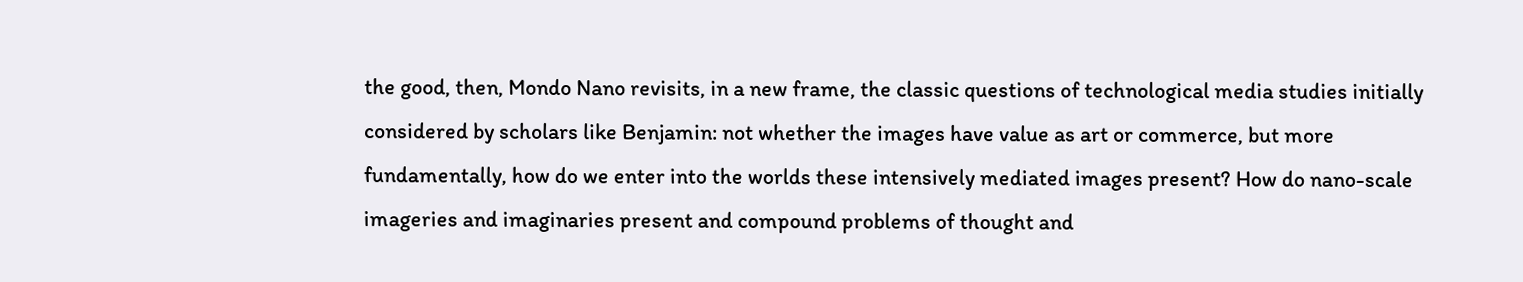the good, then, Mondo Nano revisits, in a new frame, the classic questions of technological media studies initially considered by scholars like Benjamin: not whether the images have value as art or commerce, but more fundamentally, how do we enter into the worlds these intensively mediated images present? How do nano-scale imageries and imaginaries present and compound problems of thought and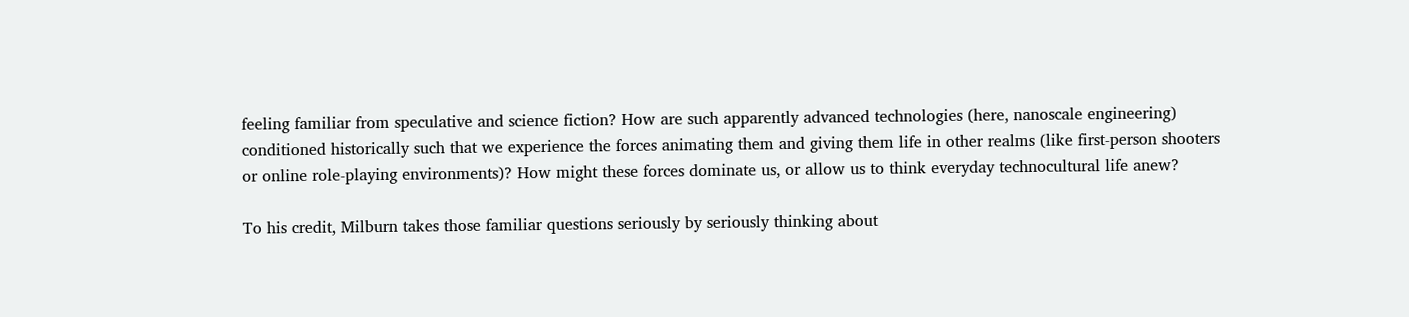feeling familiar from speculative and science fiction? How are such apparently advanced technologies (here, nanoscale engineering) conditioned historically such that we experience the forces animating them and giving them life in other realms (like first-person shooters or online role-playing environments)? How might these forces dominate us, or allow us to think everyday technocultural life anew?

To his credit, Milburn takes those familiar questions seriously by seriously thinking about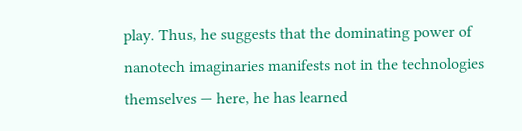play. Thus, he suggests that the dominating power of nanotech imaginaries manifests not in the technologies themselves — here, he has learned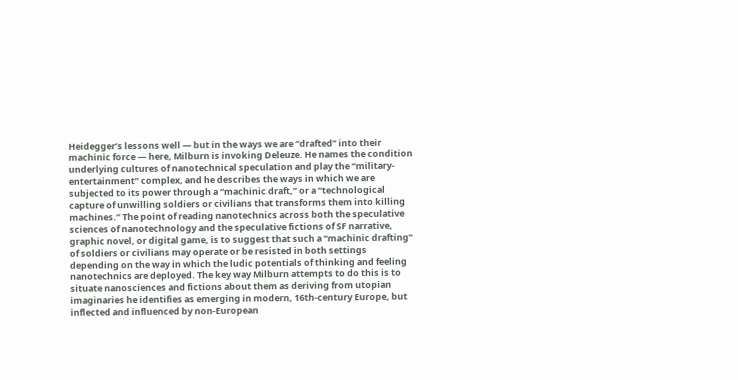Heidegger’s lessons well — but in the ways we are “drafted” into their machinic force — here, Milburn is invoking Deleuze. He names the condition underlying cultures of nanotechnical speculation and play the “military-entertainment” complex, and he describes the ways in which we are subjected to its power through a “machinic draft,” or a “technological capture of unwilling soldiers or civilians that transforms them into killing machines.” The point of reading nanotechnics across both the speculative sciences of nanotechnology and the speculative fictions of SF narrative, graphic novel, or digital game, is to suggest that such a “machinic drafting” of soldiers or civilians may operate or be resisted in both settings depending on the way in which the ludic potentials of thinking and feeling nanotechnics are deployed. The key way Milburn attempts to do this is to situate nanosciences and fictions about them as deriving from utopian imaginaries he identifies as emerging in modern, 16th-century Europe, but inflected and influenced by non-European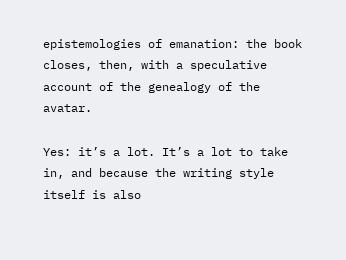epistemologies of emanation: the book closes, then, with a speculative account of the genealogy of the avatar.

Yes: it’s a lot. It’s a lot to take in, and because the writing style itself is also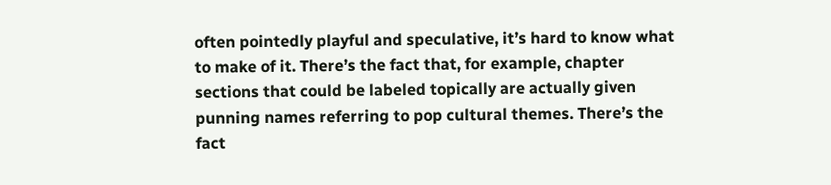often pointedly playful and speculative, it’s hard to know what to make of it. There’s the fact that, for example, chapter sections that could be labeled topically are actually given punning names referring to pop cultural themes. There’s the fact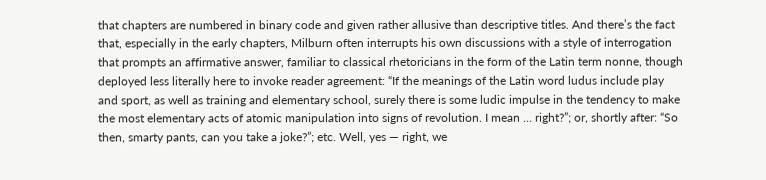that chapters are numbered in binary code and given rather allusive than descriptive titles. And there’s the fact that, especially in the early chapters, Milburn often interrupts his own discussions with a style of interrogation that prompts an affirmative answer, familiar to classical rhetoricians in the form of the Latin term nonne, though deployed less literally here to invoke reader agreement: “If the meanings of the Latin word ludus include play and sport, as well as training and elementary school, surely there is some ludic impulse in the tendency to make the most elementary acts of atomic manipulation into signs of revolution. I mean … right?”; or, shortly after: “So then, smarty pants, can you take a joke?”; etc. Well, yes — right, we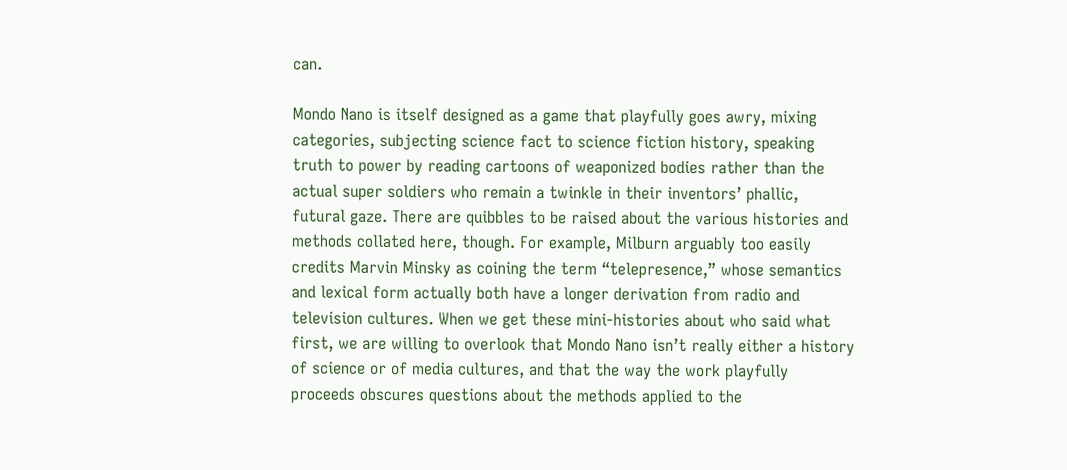can.

Mondo Nano is itself designed as a game that playfully goes awry, mixing categories, subjecting science fact to science fiction history, speaking truth to power by reading cartoons of weaponized bodies rather than the actual super soldiers who remain a twinkle in their inventors’ phallic, futural gaze. There are quibbles to be raised about the various histories and methods collated here, though. For example, Milburn arguably too easily credits Marvin Minsky as coining the term “telepresence,” whose semantics and lexical form actually both have a longer derivation from radio and television cultures. When we get these mini-histories about who said what first, we are willing to overlook that Mondo Nano isn’t really either a history of science or of media cultures, and that the way the work playfully proceeds obscures questions about the methods applied to the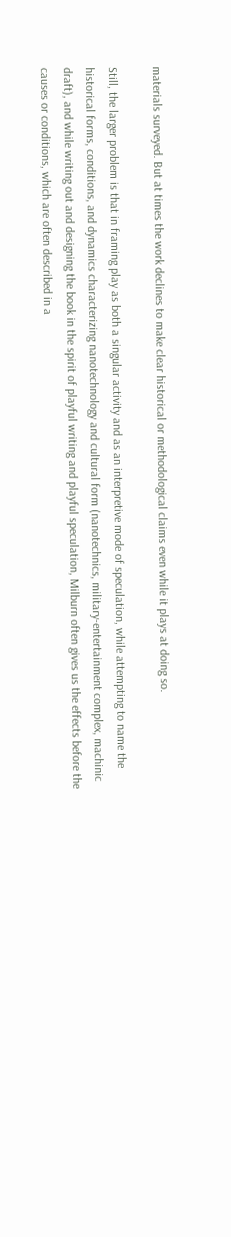materials surveyed. But at times the work declines to make clear historical or methodological claims even while it plays at doing so.

Still, the larger problem is that in framing play as both a singular activity and as an interpretive mode of speculation, while attempting to name the historical forms, conditions, and dynamics characterizing nanotechnology and cultural form (nanotechnics, military-entertainment complex, machinic draft), and while writing out and designing the book in the spirit of playful writing and playful speculation, Milburn often gives us the effects before the causes or conditions, which are often described in a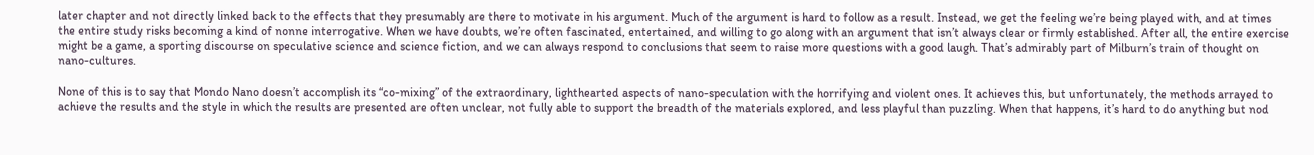later chapter and not directly linked back to the effects that they presumably are there to motivate in his argument. Much of the argument is hard to follow as a result. Instead, we get the feeling we’re being played with, and at times the entire study risks becoming a kind of nonne interrogative. When we have doubts, we’re often fascinated, entertained, and willing to go along with an argument that isn’t always clear or firmly established. After all, the entire exercise might be a game, a sporting discourse on speculative science and science fiction, and we can always respond to conclusions that seem to raise more questions with a good laugh. That’s admirably part of Milburn’s train of thought on nano-cultures.

None of this is to say that Mondo Nano doesn’t accomplish its “co-mixing” of the extraordinary, lighthearted aspects of nano-speculation with the horrifying and violent ones. It achieves this, but unfortunately, the methods arrayed to achieve the results and the style in which the results are presented are often unclear, not fully able to support the breadth of the materials explored, and less playful than puzzling. When that happens, it’s hard to do anything but nod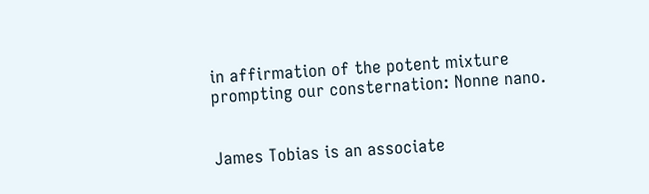in affirmation of the potent mixture prompting our consternation: Nonne nano.


James Tobias is an associate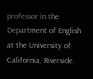professor in the Department of English at the University of California, Riverside.